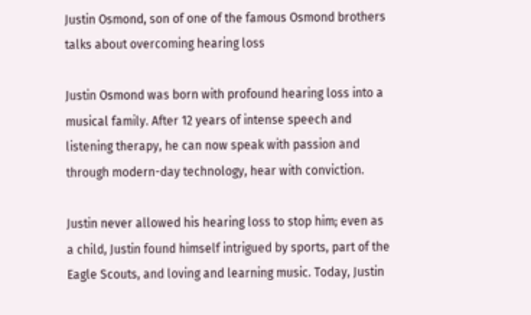Justin Osmond, son of one of the famous Osmond brothers talks about overcoming hearing loss

Justin Osmond was born with profound hearing loss into a musical family. After 12 years of intense speech and listening therapy, he can now speak with passion and through modern-day technology, hear with conviction.

Justin never allowed his hearing loss to stop him; even as a child, Justin found himself intrigued by sports, part of the Eagle Scouts, and loving and learning music. Today, Justin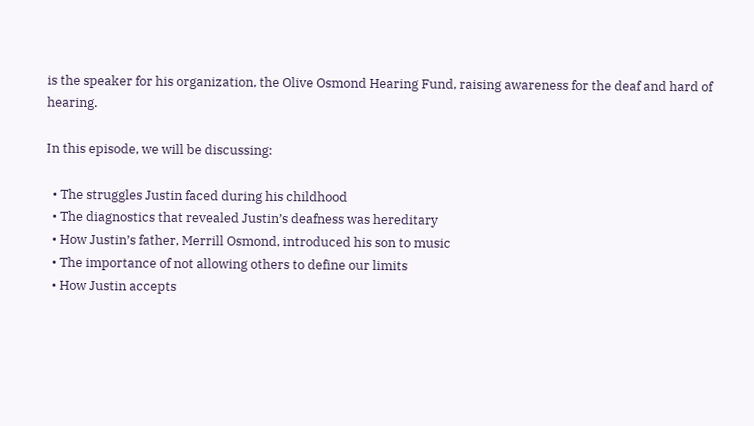is the speaker for his organization, the Olive Osmond Hearing Fund, raising awareness for the deaf and hard of hearing.

In this episode, we will be discussing:

  • The struggles Justin faced during his childhood
  • The diagnostics that revealed Justin’s deafness was hereditary
  • How Justin’s father, Merrill Osmond, introduced his son to music
  • The importance of not allowing others to define our limits
  • How Justin accepts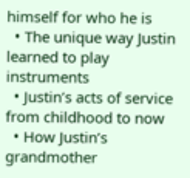himself for who he is
  • The unique way Justin learned to play instruments
  • Justin’s acts of service from childhood to now
  • How Justin’s grandmother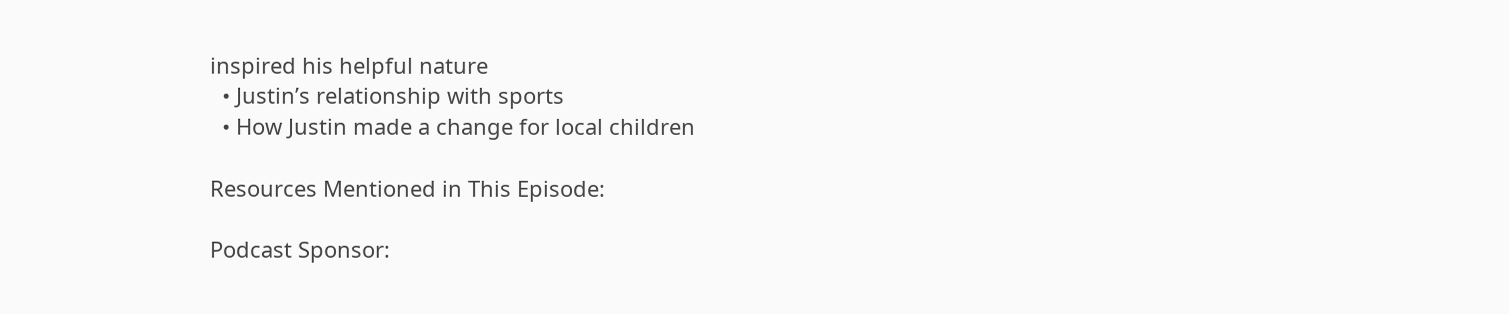inspired his helpful nature
  • Justin’s relationship with sports
  • How Justin made a change for local children

Resources Mentioned in This Episode:

Podcast Sponsor: